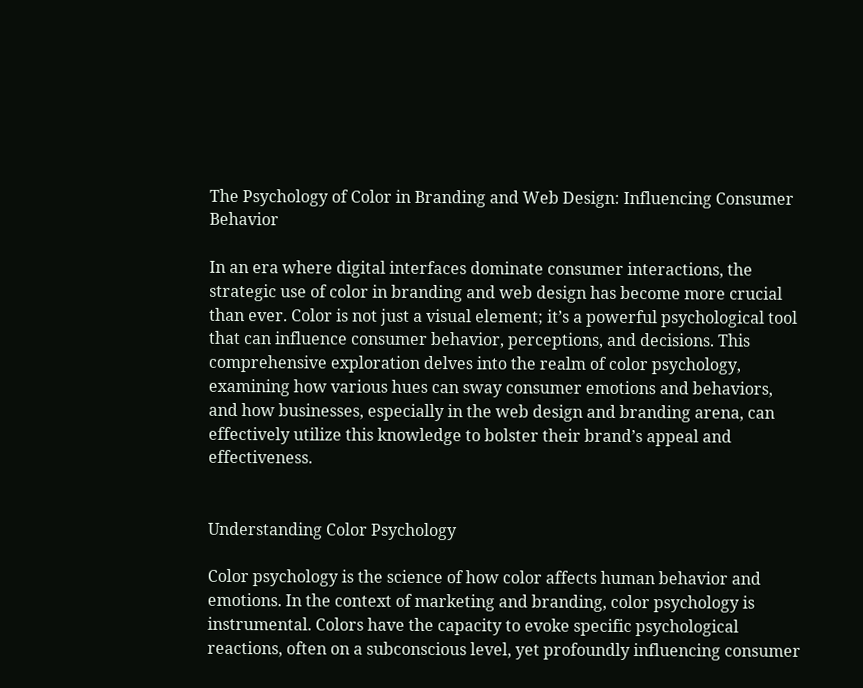The Psychology of Color in Branding and Web Design: Influencing Consumer Behavior

In an era where digital interfaces dominate consumer interactions, the strategic use of color in branding and web design has become more crucial than ever. Color is not just a visual element; it’s a powerful psychological tool that can influence consumer behavior, perceptions, and decisions. This comprehensive exploration delves into the realm of color psychology, examining how various hues can sway consumer emotions and behaviors, and how businesses, especially in the web design and branding arena, can effectively utilize this knowledge to bolster their brand’s appeal and effectiveness.


Understanding Color Psychology

Color psychology is the science of how color affects human behavior and emotions. In the context of marketing and branding, color psychology is instrumental. Colors have the capacity to evoke specific psychological reactions, often on a subconscious level, yet profoundly influencing consumer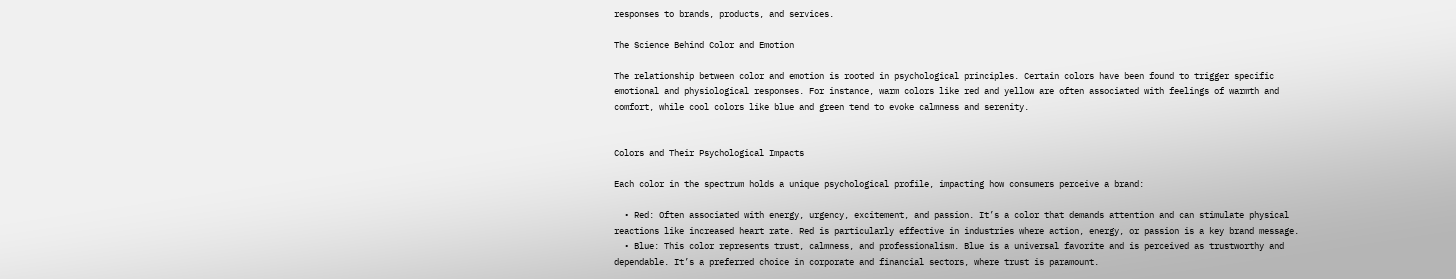responses to brands, products, and services.

The Science Behind Color and Emotion

The relationship between color and emotion is rooted in psychological principles. Certain colors have been found to trigger specific emotional and physiological responses. For instance, warm colors like red and yellow are often associated with feelings of warmth and comfort, while cool colors like blue and green tend to evoke calmness and serenity.


Colors and Their Psychological Impacts

Each color in the spectrum holds a unique psychological profile, impacting how consumers perceive a brand:

  • Red: Often associated with energy, urgency, excitement, and passion. It’s a color that demands attention and can stimulate physical reactions like increased heart rate. Red is particularly effective in industries where action, energy, or passion is a key brand message.
  • Blue: This color represents trust, calmness, and professionalism. Blue is a universal favorite and is perceived as trustworthy and dependable. It’s a preferred choice in corporate and financial sectors, where trust is paramount.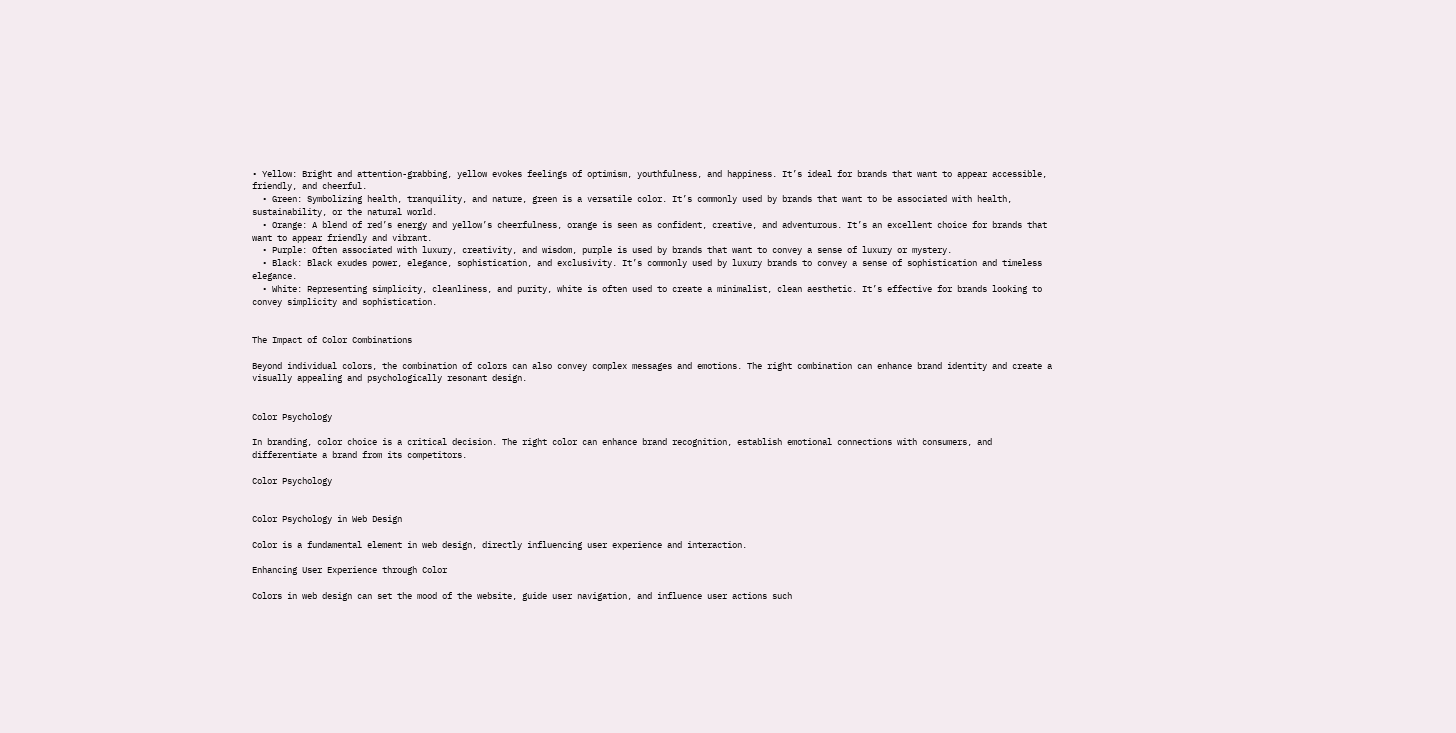• Yellow: Bright and attention-grabbing, yellow evokes feelings of optimism, youthfulness, and happiness. It’s ideal for brands that want to appear accessible, friendly, and cheerful.
  • Green: Symbolizing health, tranquility, and nature, green is a versatile color. It’s commonly used by brands that want to be associated with health, sustainability, or the natural world.
  • Orange: A blend of red’s energy and yellow’s cheerfulness, orange is seen as confident, creative, and adventurous. It’s an excellent choice for brands that want to appear friendly and vibrant.
  • Purple: Often associated with luxury, creativity, and wisdom, purple is used by brands that want to convey a sense of luxury or mystery.
  • Black: Black exudes power, elegance, sophistication, and exclusivity. It’s commonly used by luxury brands to convey a sense of sophistication and timeless elegance.
  • White: Representing simplicity, cleanliness, and purity, white is often used to create a minimalist, clean aesthetic. It’s effective for brands looking to convey simplicity and sophistication.


The Impact of Color Combinations

Beyond individual colors, the combination of colors can also convey complex messages and emotions. The right combination can enhance brand identity and create a visually appealing and psychologically resonant design.


Color Psychology

In branding, color choice is a critical decision. The right color can enhance brand recognition, establish emotional connections with consumers, and differentiate a brand from its competitors.

Color Psychology


Color Psychology in Web Design

Color is a fundamental element in web design, directly influencing user experience and interaction.

Enhancing User Experience through Color

Colors in web design can set the mood of the website, guide user navigation, and influence user actions such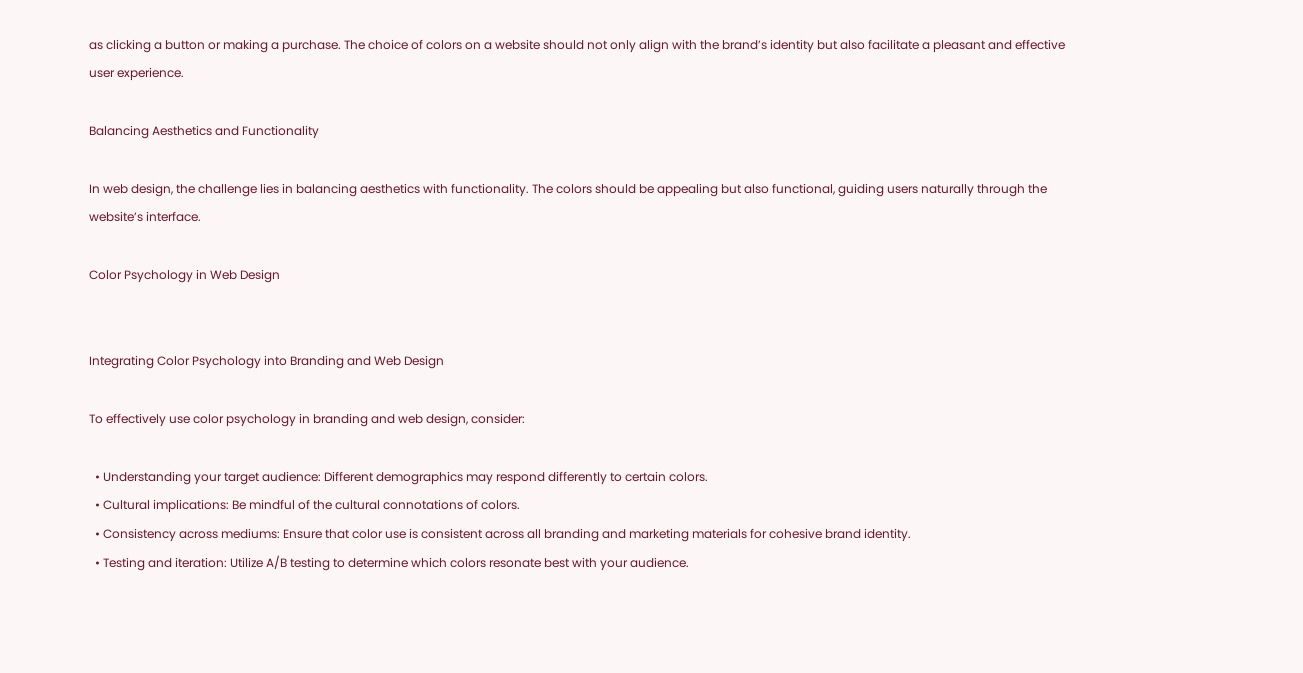as clicking a button or making a purchase. The choice of colors on a website should not only align with the brand’s identity but also facilitate a pleasant and effective user experience.

Balancing Aesthetics and Functionality

In web design, the challenge lies in balancing aesthetics with functionality. The colors should be appealing but also functional, guiding users naturally through the website’s interface.

Color Psychology in Web Design


Integrating Color Psychology into Branding and Web Design

To effectively use color psychology in branding and web design, consider:

  • Understanding your target audience: Different demographics may respond differently to certain colors.
  • Cultural implications: Be mindful of the cultural connotations of colors.
  • Consistency across mediums: Ensure that color use is consistent across all branding and marketing materials for cohesive brand identity.
  • Testing and iteration: Utilize A/B testing to determine which colors resonate best with your audience.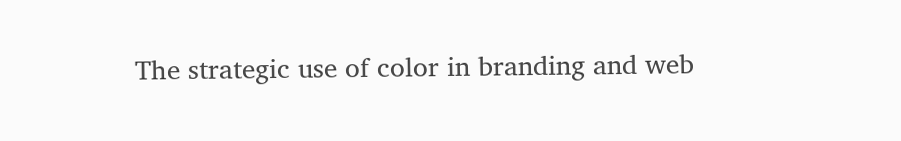The strategic use of color in branding and web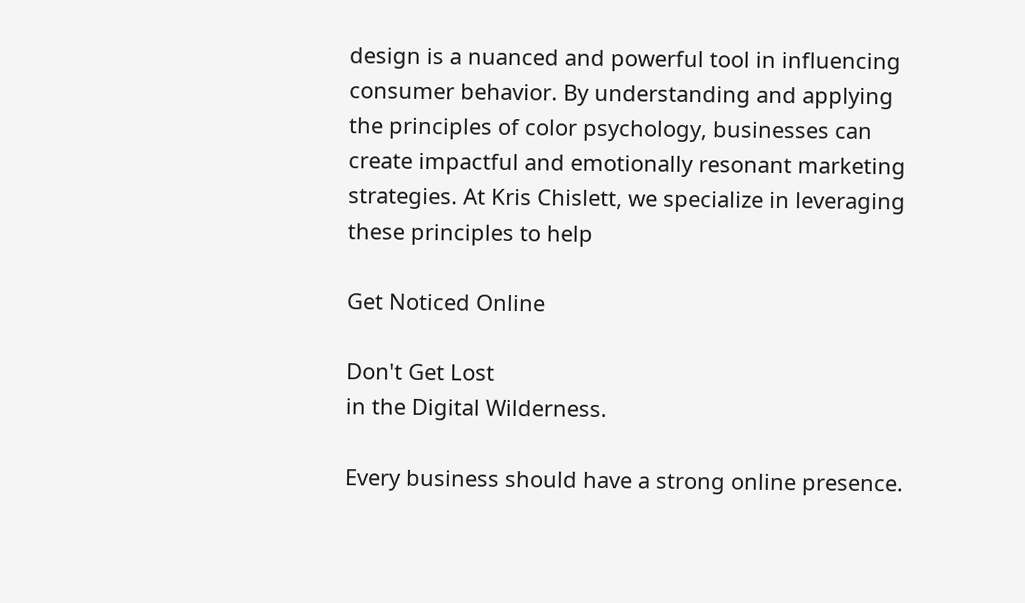design is a nuanced and powerful tool in influencing consumer behavior. By understanding and applying the principles of color psychology, businesses can create impactful and emotionally resonant marketing strategies. At Kris Chislett, we specialize in leveraging these principles to help

Get Noticed Online

Don't Get Lost
in the Digital Wilderness.

Every business should have a strong online presence.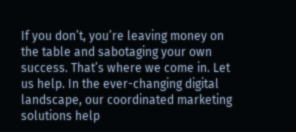If you don’t, you’re leaving money on the table and sabotaging your own success. That’s where we come in. Let us help. In the ever-changing digital landscape, our coordinated marketing solutions help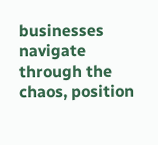businesses navigate through the chaos, position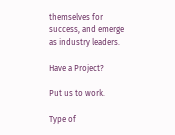themselves for success, and emerge as industry leaders.

Have a Project?

Put us to work.

Type of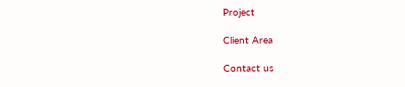Project

Client Area

Contact us